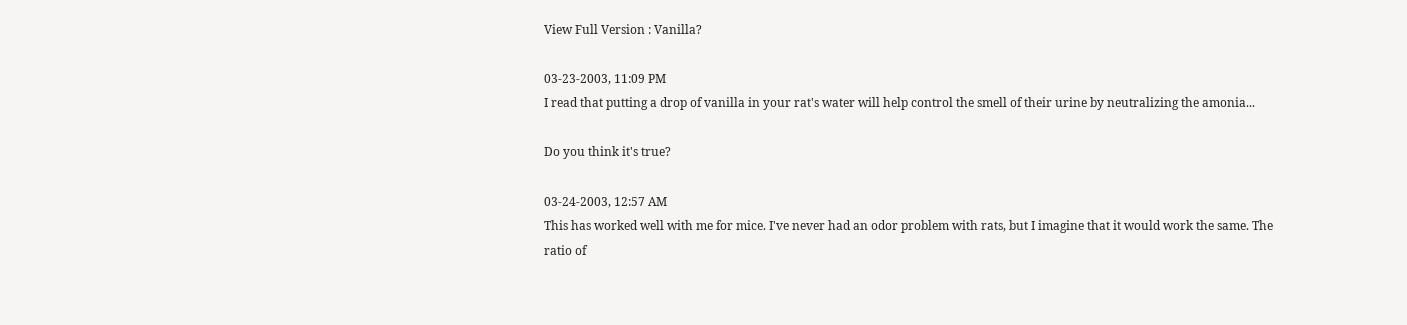View Full Version : Vanilla?

03-23-2003, 11:09 PM
I read that putting a drop of vanilla in your rat's water will help control the smell of their urine by neutralizing the amonia...

Do you think it's true?

03-24-2003, 12:57 AM
This has worked well with me for mice. I've never had an odor problem with rats, but I imagine that it would work the same. The ratio of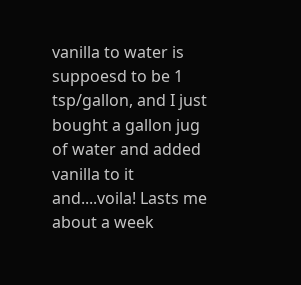vanilla to water is suppoesd to be 1 tsp/gallon, and I just bought a gallon jug of water and added vanilla to it and....voila! Lasts me about a week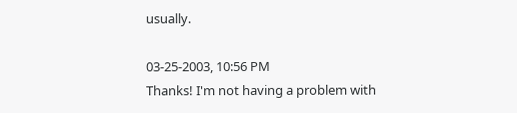usually.

03-25-2003, 10:56 PM
Thanks! I'm not having a problem with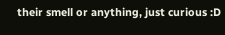their smell or anything, just curious :D